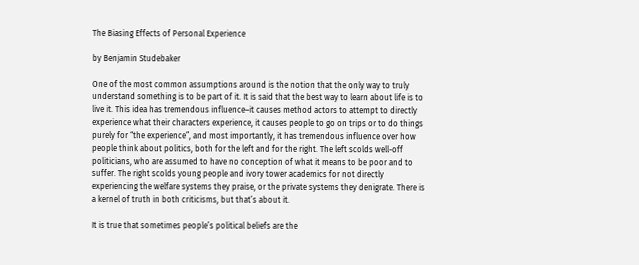The Biasing Effects of Personal Experience

by Benjamin Studebaker

One of the most common assumptions around is the notion that the only way to truly understand something is to be part of it. It is said that the best way to learn about life is to live it. This idea has tremendous influence–it causes method actors to attempt to directly experience what their characters experience, it causes people to go on trips or to do things purely for “the experience”, and most importantly, it has tremendous influence over how people think about politics, both for the left and for the right. The left scolds well-off politicians, who are assumed to have no conception of what it means to be poor and to suffer. The right scolds young people and ivory tower academics for not directly experiencing the welfare systems they praise, or the private systems they denigrate. There is a kernel of truth in both criticisms, but that’s about it.

It is true that sometimes people’s political beliefs are the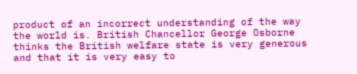product of an incorrect understanding of the way the world is. British Chancellor George Osborne thinks the British welfare state is very generous and that it is very easy to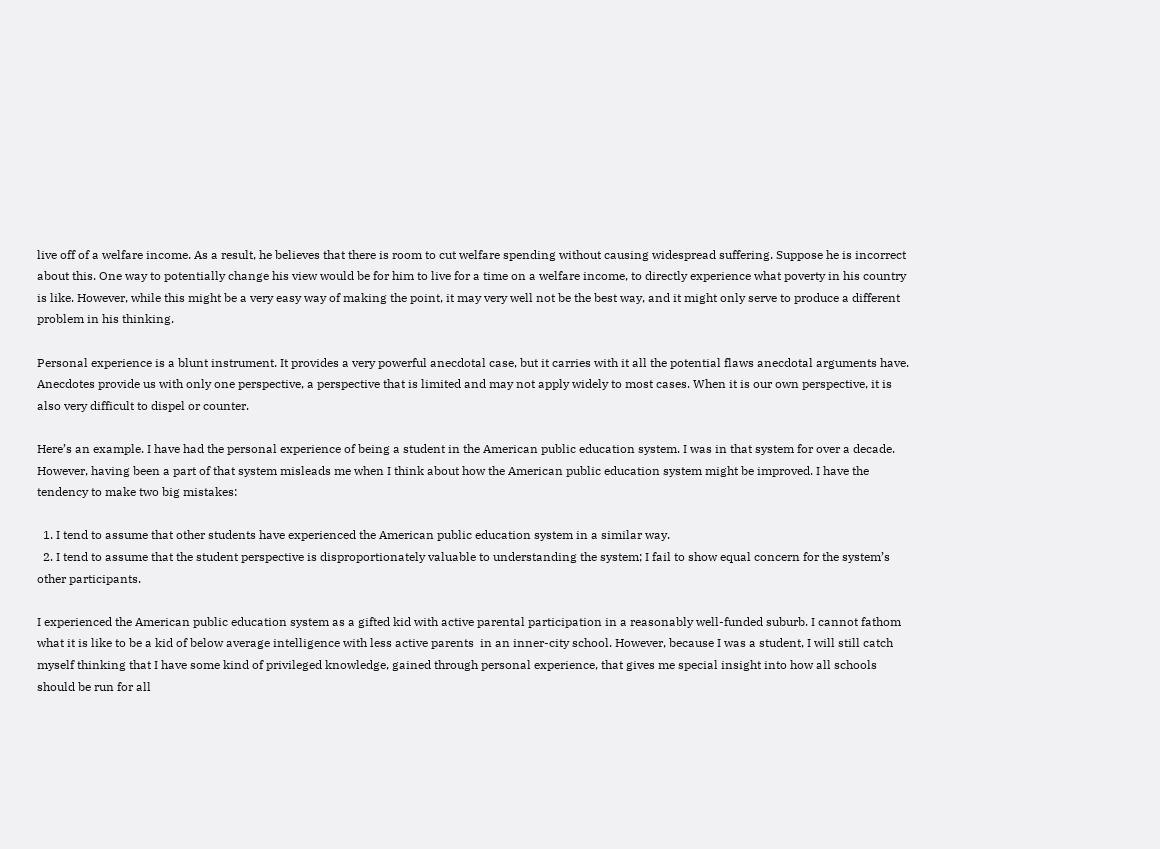live off of a welfare income. As a result, he believes that there is room to cut welfare spending without causing widespread suffering. Suppose he is incorrect about this. One way to potentially change his view would be for him to live for a time on a welfare income, to directly experience what poverty in his country is like. However, while this might be a very easy way of making the point, it may very well not be the best way, and it might only serve to produce a different problem in his thinking.

Personal experience is a blunt instrument. It provides a very powerful anecdotal case, but it carries with it all the potential flaws anecdotal arguments have. Anecdotes provide us with only one perspective, a perspective that is limited and may not apply widely to most cases. When it is our own perspective, it is also very difficult to dispel or counter.

Here’s an example. I have had the personal experience of being a student in the American public education system. I was in that system for over a decade. However, having been a part of that system misleads me when I think about how the American public education system might be improved. I have the tendency to make two big mistakes:

  1. I tend to assume that other students have experienced the American public education system in a similar way.
  2. I tend to assume that the student perspective is disproportionately valuable to understanding the system; I fail to show equal concern for the system’s other participants.

I experienced the American public education system as a gifted kid with active parental participation in a reasonably well-funded suburb. I cannot fathom what it is like to be a kid of below average intelligence with less active parents  in an inner-city school. However, because I was a student, I will still catch myself thinking that I have some kind of privileged knowledge, gained through personal experience, that gives me special insight into how all schools should be run for all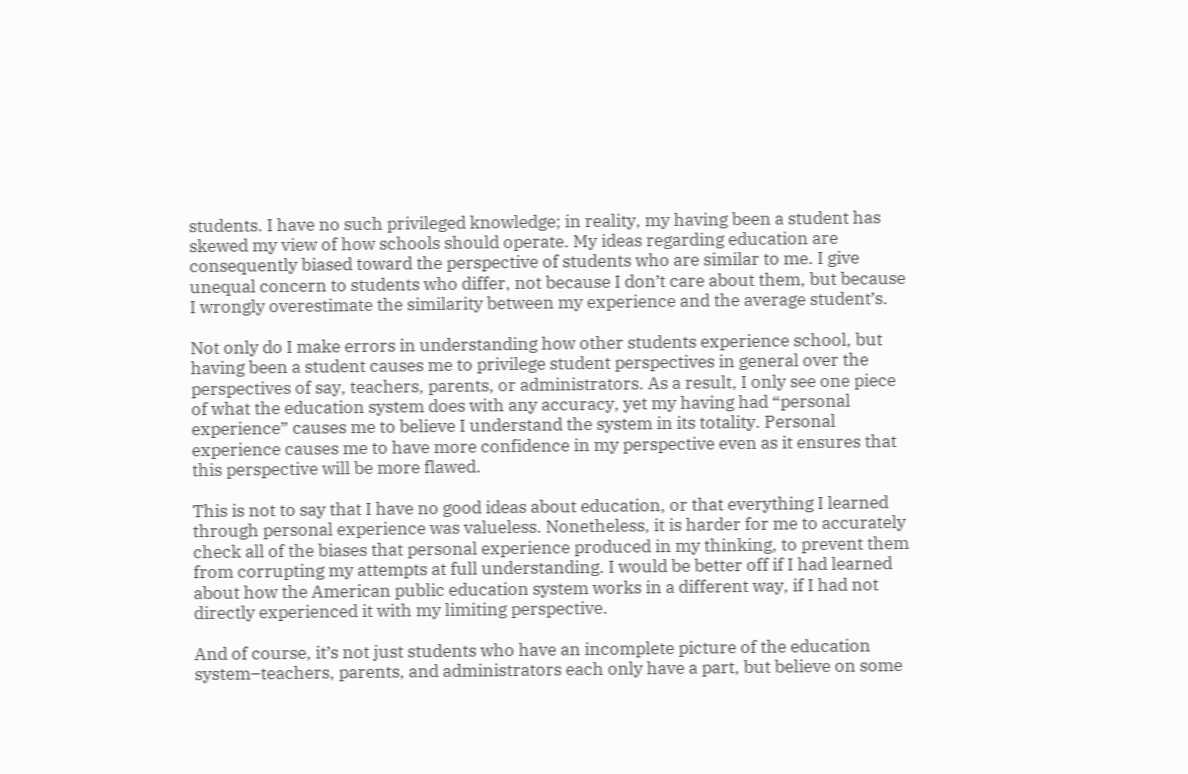students. I have no such privileged knowledge; in reality, my having been a student has skewed my view of how schools should operate. My ideas regarding education are consequently biased toward the perspective of students who are similar to me. I give unequal concern to students who differ, not because I don’t care about them, but because I wrongly overestimate the similarity between my experience and the average student’s.

Not only do I make errors in understanding how other students experience school, but having been a student causes me to privilege student perspectives in general over the perspectives of say, teachers, parents, or administrators. As a result, I only see one piece of what the education system does with any accuracy, yet my having had “personal experience” causes me to believe I understand the system in its totality. Personal experience causes me to have more confidence in my perspective even as it ensures that this perspective will be more flawed.

This is not to say that I have no good ideas about education, or that everything I learned through personal experience was valueless. Nonetheless, it is harder for me to accurately check all of the biases that personal experience produced in my thinking, to prevent them from corrupting my attempts at full understanding. I would be better off if I had learned about how the American public education system works in a different way, if I had not directly experienced it with my limiting perspective.

And of course, it’s not just students who have an incomplete picture of the education system–teachers, parents, and administrators each only have a part, but believe on some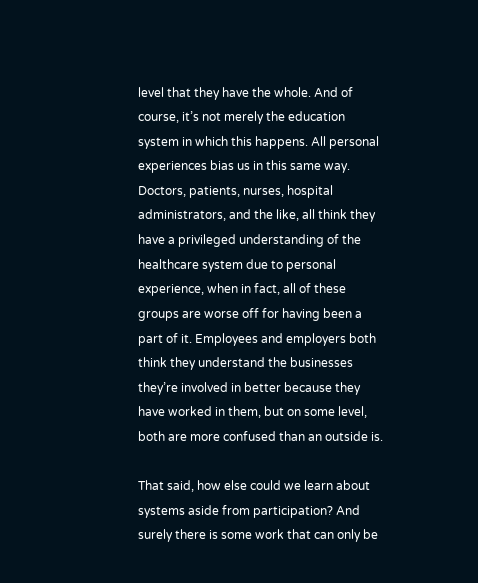level that they have the whole. And of course, it’s not merely the education system in which this happens. All personal experiences bias us in this same way. Doctors, patients, nurses, hospital administrators, and the like, all think they have a privileged understanding of the healthcare system due to personal experience, when in fact, all of these groups are worse off for having been a part of it. Employees and employers both think they understand the businesses they’re involved in better because they have worked in them, but on some level, both are more confused than an outside is.

That said, how else could we learn about systems aside from participation? And surely there is some work that can only be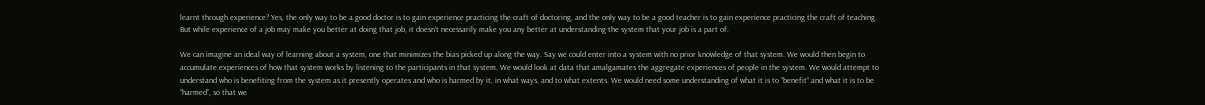learnt through experience? Yes, the only way to be a good doctor is to gain experience practicing the craft of doctoring, and the only way to be a good teacher is to gain experience practicing the craft of teaching. But while experience of a job may make you better at doing that job, it doesn’t necessarily make you any better at understanding the system that your job is a part of.

We can imagine an ideal way of learning about a system, one that minimizes the bias picked up along the way. Say we could enter into a system with no prior knowledge of that system. We would then begin to accumulate experiences of how that system works by listening to the participants in that system. We would look at data that amalgamates the aggregate experiences of people in the system. We would attempt to understand who is benefiting from the system as it presently operates and who is harmed by it, in what ways, and to what extents. We would need some understanding of what it is to “benefit” and what it is to be “harmed”, so that we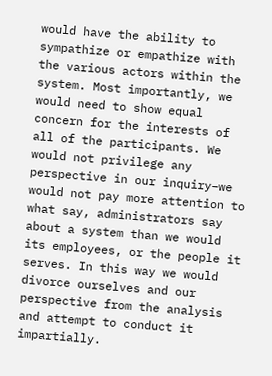would have the ability to sympathize or empathize with the various actors within the system. Most importantly, we would need to show equal concern for the interests of all of the participants. We would not privilege any perspective in our inquiry–we would not pay more attention to what say, administrators say about a system than we would its employees, or the people it serves. In this way we would divorce ourselves and our perspective from the analysis and attempt to conduct it impartially.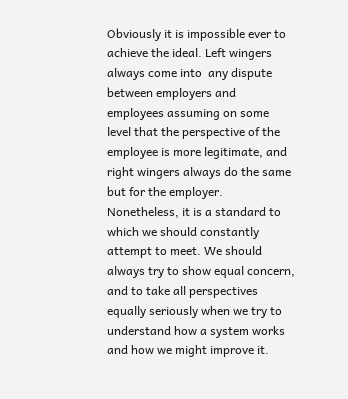Obviously it is impossible ever to achieve the ideal. Left wingers always come into  any dispute between employers and employees assuming on some level that the perspective of the employee is more legitimate, and right wingers always do the same but for the employer. Nonetheless, it is a standard to which we should constantly attempt to meet. We should always try to show equal concern, and to take all perspectives equally seriously when we try to understand how a system works and how we might improve it.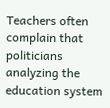Teachers often complain that politicians analyzing the education system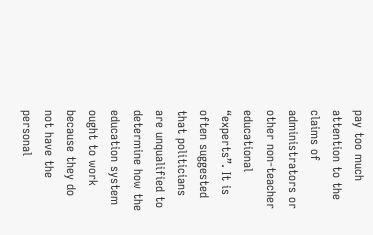pay too much attention to the claims of administrators or other non-teacher educational “experts”. It is often suggested that politicians are unqualified to determine how the education system ought to work because they do not have the personal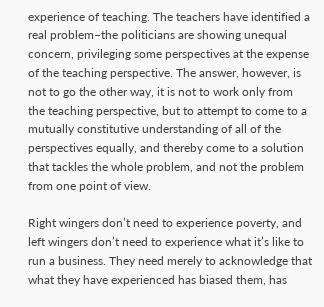experience of teaching. The teachers have identified a real problem–the politicians are showing unequal concern, privileging some perspectives at the expense of the teaching perspective. The answer, however, is not to go the other way, it is not to work only from the teaching perspective, but to attempt to come to a mutually constitutive understanding of all of the perspectives equally, and thereby come to a solution that tackles the whole problem, and not the problem from one point of view.

Right wingers don’t need to experience poverty, and left wingers don’t need to experience what it’s like to run a business. They need merely to acknowledge that what they have experienced has biased them, has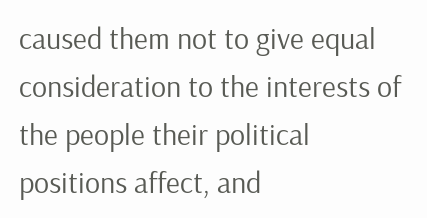caused them not to give equal consideration to the interests of the people their political positions affect, and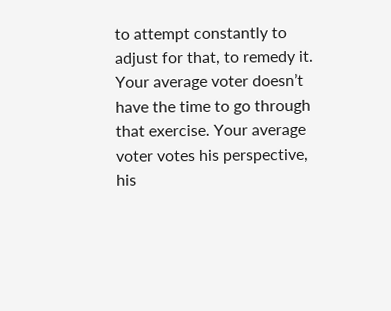to attempt constantly to adjust for that, to remedy it. Your average voter doesn’t have the time to go through that exercise. Your average voter votes his perspective, his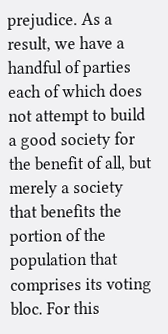prejudice. As a result, we have a handful of parties each of which does not attempt to build a good society for the benefit of all, but merely a society that benefits the portion of the population that comprises its voting bloc. For this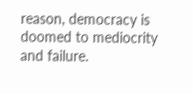reason, democracy is doomed to mediocrity and failure.